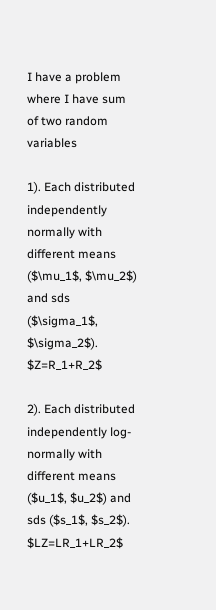I have a problem where I have sum of two random variables

1). Each distributed independently normally with different means ($\mu_1$, $\mu_2$) and sds ($\sigma_1$, $\sigma_2$). $Z=R_1+R_2$

2). Each distributed independently log-normally with different means ($u_1$, $u_2$) and sds ($s_1$, $s_2$). $LZ=LR_1+LR_2$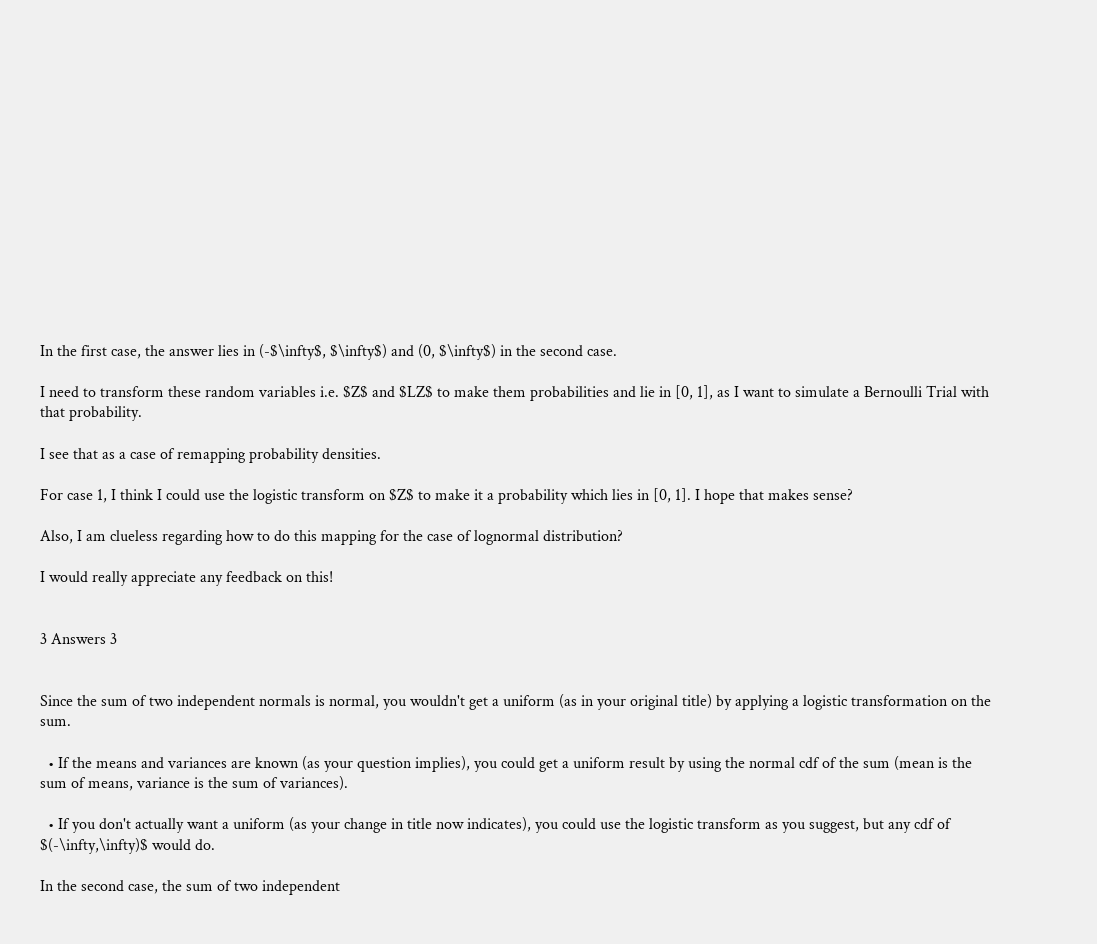In the first case, the answer lies in (-$\infty$, $\infty$) and (0, $\infty$) in the second case.

I need to transform these random variables i.e. $Z$ and $LZ$ to make them probabilities and lie in [0, 1], as I want to simulate a Bernoulli Trial with that probability.

I see that as a case of remapping probability densities.

For case 1, I think I could use the logistic transform on $Z$ to make it a probability which lies in [0, 1]. I hope that makes sense?

Also, I am clueless regarding how to do this mapping for the case of lognormal distribution?

I would really appreciate any feedback on this!


3 Answers 3


Since the sum of two independent normals is normal, you wouldn't get a uniform (as in your original title) by applying a logistic transformation on the sum.

  • If the means and variances are known (as your question implies), you could get a uniform result by using the normal cdf of the sum (mean is the sum of means, variance is the sum of variances).

  • If you don't actually want a uniform (as your change in title now indicates), you could use the logistic transform as you suggest, but any cdf of $(-\infty,\infty)$ would do.

In the second case, the sum of two independent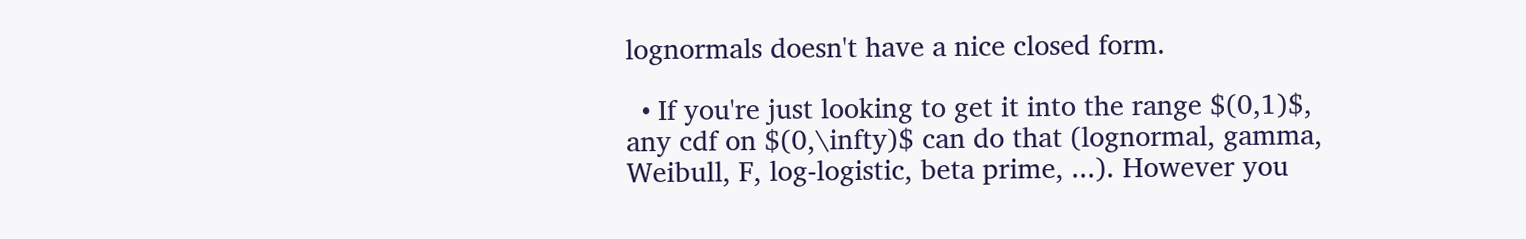lognormals doesn't have a nice closed form.

  • If you're just looking to get it into the range $(0,1)$, any cdf on $(0,\infty)$ can do that (lognormal, gamma, Weibull, F, log-logistic, beta prime, ...). However you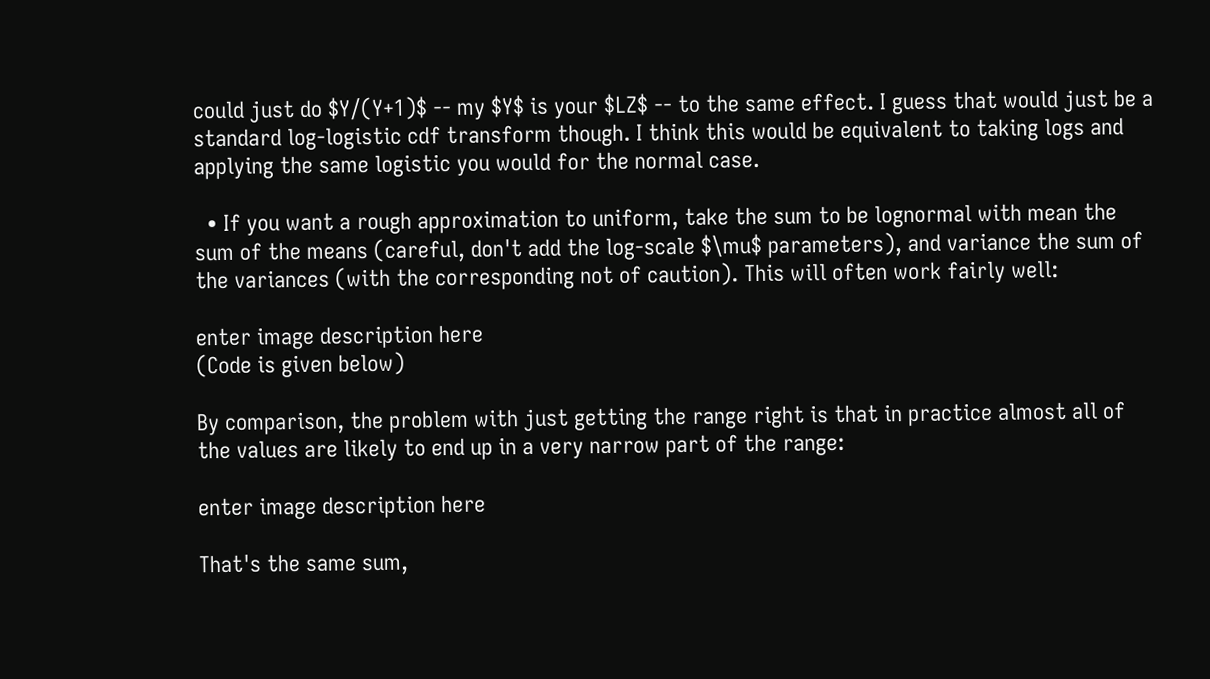could just do $Y/(Y+1)$ -- my $Y$ is your $LZ$ -- to the same effect. I guess that would just be a standard log-logistic cdf transform though. I think this would be equivalent to taking logs and applying the same logistic you would for the normal case.

  • If you want a rough approximation to uniform, take the sum to be lognormal with mean the sum of the means (careful, don't add the log-scale $\mu$ parameters), and variance the sum of the variances (with the corresponding not of caution). This will often work fairly well:

enter image description here
(Code is given below)

By comparison, the problem with just getting the range right is that in practice almost all of the values are likely to end up in a very narrow part of the range:

enter image description here

That's the same sum,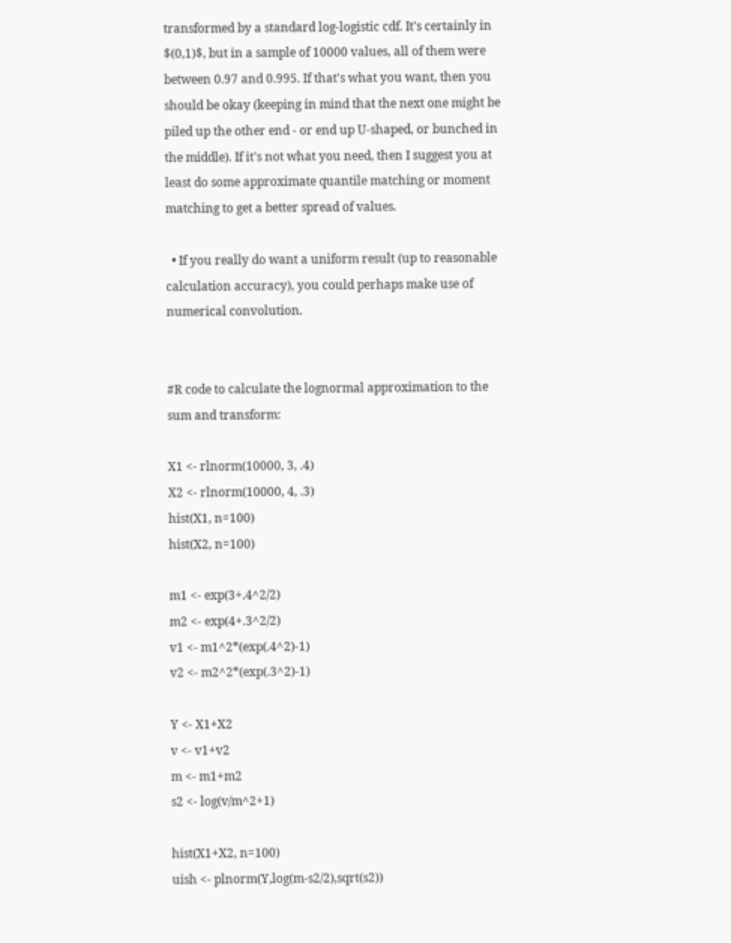transformed by a standard log-logistic cdf. It's certainly in $(0,1)$, but in a sample of 10000 values, all of them were between 0.97 and 0.995. If that's what you want, then you should be okay (keeping in mind that the next one might be piled up the other end - or end up U-shaped, or bunched in the middle). If it's not what you need, then I suggest you at least do some approximate quantile matching or moment matching to get a better spread of values.

  • If you really do want a uniform result (up to reasonable calculation accuracy), you could perhaps make use of numerical convolution.


#R code to calculate the lognormal approximation to the sum and transform:

X1 <- rlnorm(10000, 3, .4)
X2 <- rlnorm(10000, 4, .3)
hist(X1, n=100)
hist(X2, n=100)

m1 <- exp(3+.4^2/2)
m2 <- exp(4+.3^2/2)
v1 <- m1^2*(exp(.4^2)-1)
v2 <- m2^2*(exp(.3^2)-1)

Y <- X1+X2
v <- v1+v2
m <- m1+m2
s2 <- log(v/m^2+1)

hist(X1+X2, n=100)
uish <- plnorm(Y,log(m-s2/2),sqrt(s2))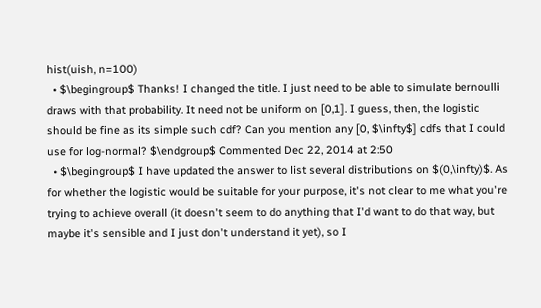hist(uish, n=100)
  • $\begingroup$ Thanks! I changed the title. I just need to be able to simulate bernoulli draws with that probability. It need not be uniform on [0,1]. I guess, then, the logistic should be fine as its simple such cdf? Can you mention any [0, $\infty$] cdfs that I could use for log-normal? $\endgroup$ Commented Dec 22, 2014 at 2:50
  • $\begingroup$ I have updated the answer to list several distributions on $(0,\infty)$. As for whether the logistic would be suitable for your purpose, it's not clear to me what you're trying to achieve overall (it doesn't seem to do anything that I'd want to do that way, but maybe it's sensible and I just don't understand it yet), so I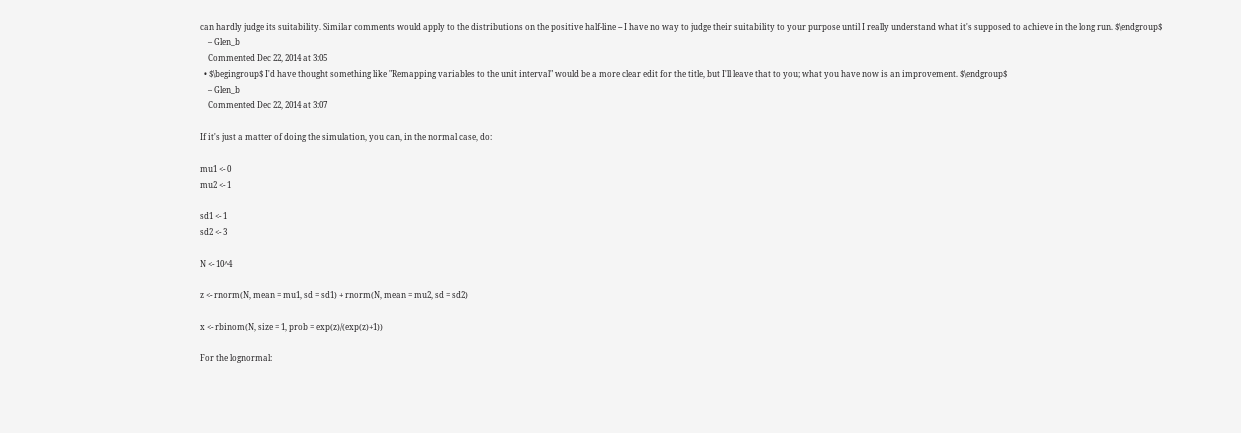can hardly judge its suitability. Similar comments would apply to the distributions on the positive half-line -- I have no way to judge their suitability to your purpose until I really understand what it's supposed to achieve in the long run. $\endgroup$
    – Glen_b
    Commented Dec 22, 2014 at 3:05
  • $\begingroup$ I'd have thought something like "Remapping variables to the unit interval" would be a more clear edit for the title, but I'll leave that to you; what you have now is an improvement. $\endgroup$
    – Glen_b
    Commented Dec 22, 2014 at 3:07

If it's just a matter of doing the simulation, you can, in the normal case, do:

mu1 <- 0
mu2 <- 1

sd1 <- 1
sd2 <- 3

N <- 10^4

z <- rnorm(N, mean = mu1, sd = sd1) + rnorm(N, mean = mu2, sd = sd2)

x <- rbinom(N, size = 1, prob = exp(z)/(exp(z)+1))

For the lognormal: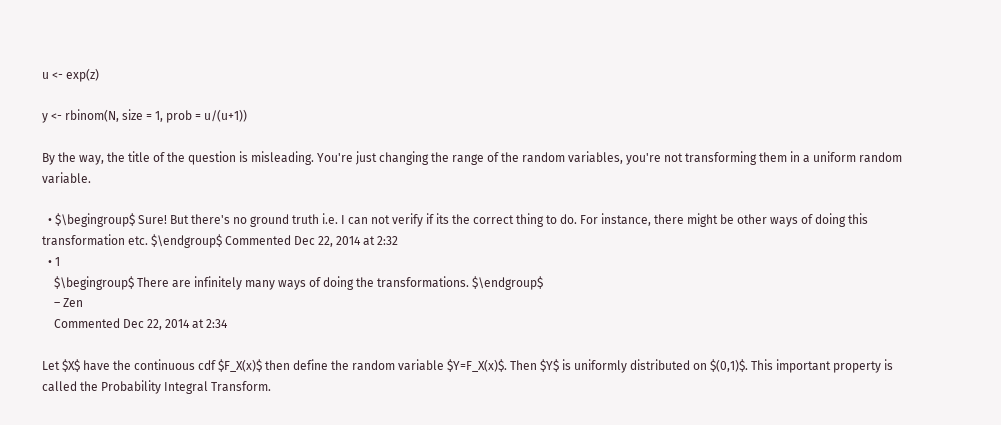u <- exp(z)

y <- rbinom(N, size = 1, prob = u/(u+1))

By the way, the title of the question is misleading. You're just changing the range of the random variables, you're not transforming them in a uniform random variable.

  • $\begingroup$ Sure! But there's no ground truth i.e. I can not verify if its the correct thing to do. For instance, there might be other ways of doing this transformation etc. $\endgroup$ Commented Dec 22, 2014 at 2:32
  • 1
    $\begingroup$ There are infinitely many ways of doing the transformations. $\endgroup$
    – Zen
    Commented Dec 22, 2014 at 2:34

Let $X$ have the continuous cdf $F_X(x)$ then define the random variable $Y=F_X(x)$. Then $Y$ is uniformly distributed on $(0,1)$. This important property is called the Probability Integral Transform.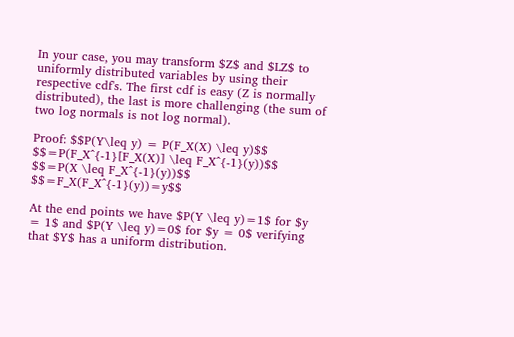In your case, you may transform $Z$ and $LZ$ to uniformly distributed variables by using their respective cdf's. The first cdf is easy (Z is normally distributed), the last is more challenging (the sum of two log normals is not log normal).

Proof: $$P(Y\leq y) = P(F_X(X) \leq y)$$ $$=P(F_X^{-1}[F_X(X)] \leq F_X^{-1}(y))$$ $$=P(X \leq F_X^{-1}(y))$$ $$=F_X(F_X^{-1}(y))=y$$

At the end points we have $P(Y \leq y)=1$ for $y = 1$ and $P(Y \leq y)=0$ for $y = 0$ verifying that $Y$ has a uniform distribution.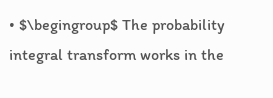• $\begingroup$ The probability integral transform works in the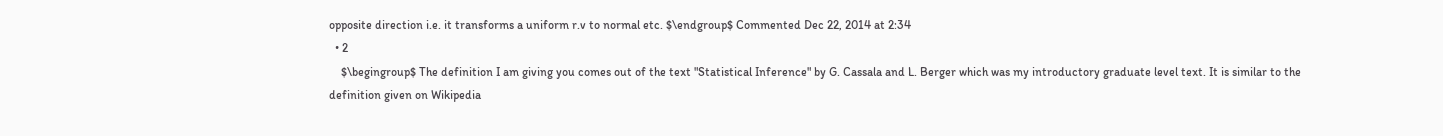opposite direction i.e. it transforms a uniform r.v to normal etc. $\endgroup$ Commented Dec 22, 2014 at 2:34
  • 2
    $\begingroup$ The definition I am giving you comes out of the text "Statistical Inference" by G. Cassala and L. Berger which was my introductory graduate level text. It is similar to the definition given on Wikipedia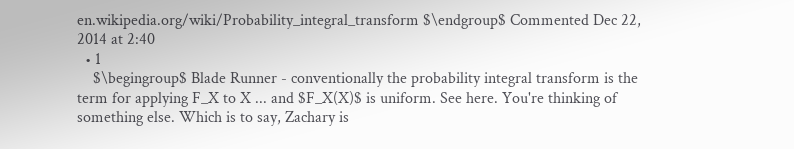en.wikipedia.org/wiki/Probability_integral_transform $\endgroup$ Commented Dec 22, 2014 at 2:40
  • 1
    $\begingroup$ Blade Runner - conventionally the probability integral transform is the term for applying F_X to X ... and $F_X(X)$ is uniform. See here. You're thinking of something else. Which is to say, Zachary is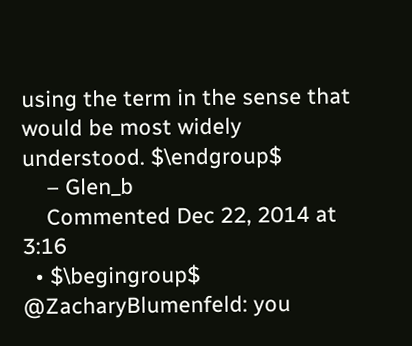using the term in the sense that would be most widely understood. $\endgroup$
    – Glen_b
    Commented Dec 22, 2014 at 3:16
  • $\begingroup$ @ZacharyBlumenfeld: you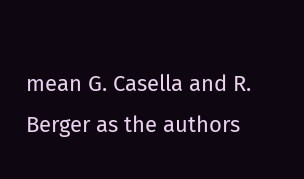mean G. Casella and R. Berger as the authors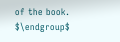of the book. $\endgroup$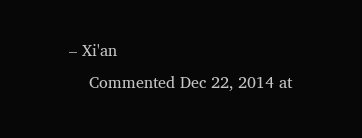– Xi'an
    Commented Dec 22, 2014 at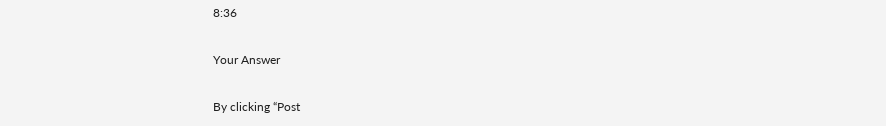8:36

Your Answer

By clicking “Post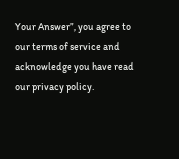Your Answer”, you agree to our terms of service and acknowledge you have read our privacy policy.